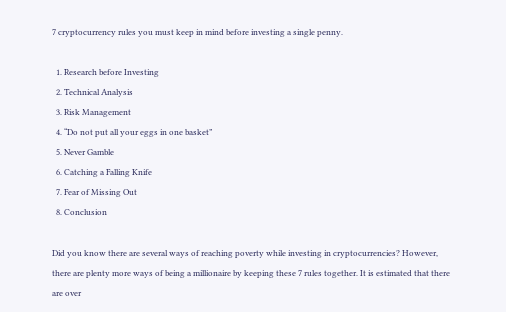7 cryptocurrency rules you must keep in mind before investing a single penny.

  1. Research before Investing
  2. Technical Analysis
  3. Risk Management
  4. “Do not put all your eggs in one basket”
  5. Never Gamble
  6. Catching a Falling Knife
  7. Fear of Missing Out
  8. Conclusion

Did you know there are several ways of reaching poverty while investing in cryptocurrencies? However, there are plenty more ways of being a millionaire by keeping these 7 rules together. It is estimated that there are over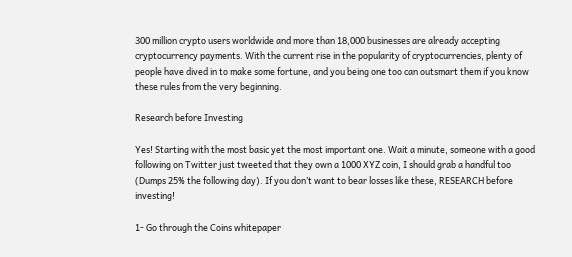300 million crypto users worldwide and more than 18,000 businesses are already accepting cryptocurrency payments. With the current rise in the popularity of cryptocurrencies, plenty of people have dived in to make some fortune, and you being one too can outsmart them if you know these rules from the very beginning.

Research before Investing

Yes! Starting with the most basic yet the most important one. Wait a minute, someone with a good following on Twitter just tweeted that they own a 1000 XYZ coin, I should grab a handful too (Dumps 25% the following day). If you don’t want to bear losses like these, RESEARCH before investing!

1- Go through the Coins whitepaper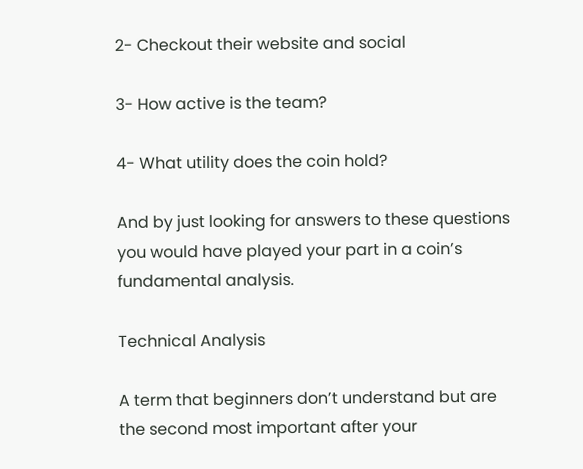2- Checkout their website and social

3- How active is the team?

4- What utility does the coin hold?

And by just looking for answers to these questions you would have played your part in a coin’s fundamental analysis.

Technical Analysis

A term that beginners don’t understand but are the second most important after your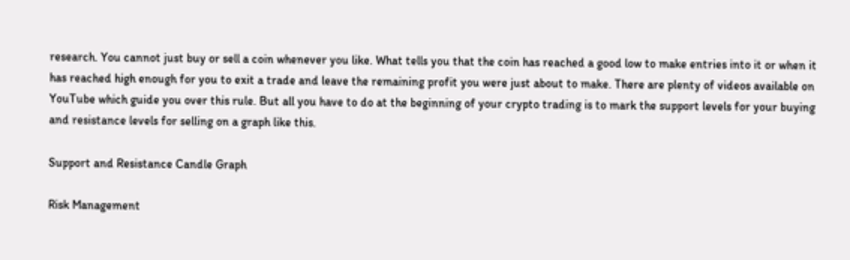research. You cannot just buy or sell a coin whenever you like. What tells you that the coin has reached a good low to make entries into it or when it has reached high enough for you to exit a trade and leave the remaining profit you were just about to make. There are plenty of videos available on YouTube which guide you over this rule. But all you have to do at the beginning of your crypto trading is to mark the support levels for your buying and resistance levels for selling on a graph like this.

Support and Resistance Candle Graph

Risk Management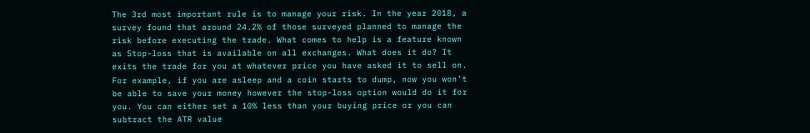The 3rd most important rule is to manage your risk. In the year 2018, a survey found that around 24.2% of those surveyed planned to manage the risk before executing the trade. What comes to help is a feature known as Stop-loss that is available on all exchanges. What does it do? It exits the trade for you at whatever price you have asked it to sell on. For example, if you are asleep and a coin starts to dump, now you won’t be able to save your money however the stop-loss option would do it for you. You can either set a 10% less than your buying price or you can subtract the ATR value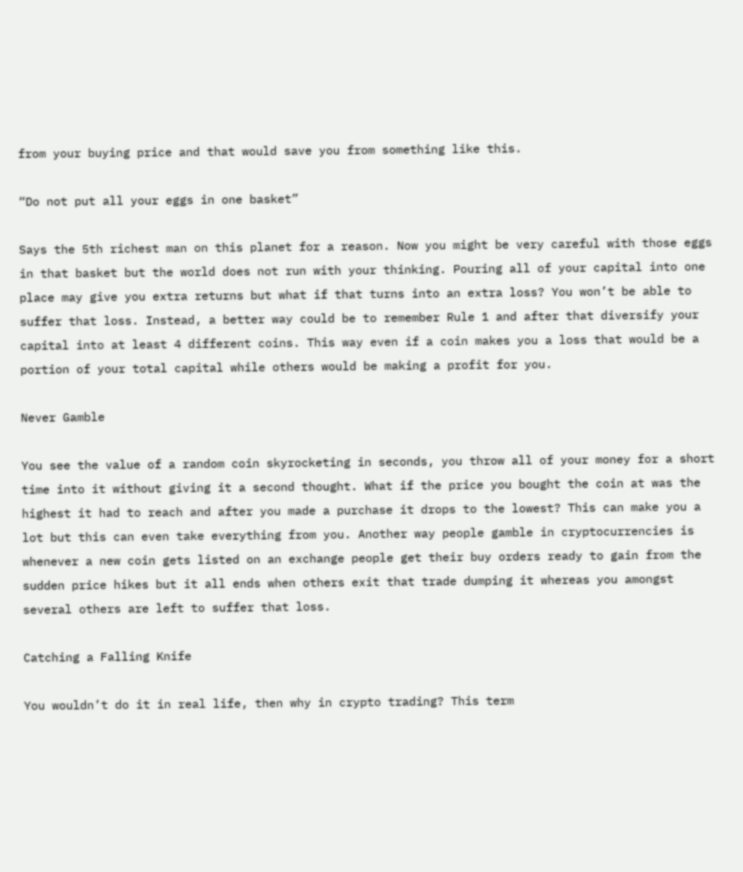from your buying price and that would save you from something like this.

“Do not put all your eggs in one basket”

Says the 5th richest man on this planet for a reason. Now you might be very careful with those eggs in that basket but the world does not run with your thinking. Pouring all of your capital into one place may give you extra returns but what if that turns into an extra loss? You won’t be able to suffer that loss. Instead, a better way could be to remember Rule 1 and after that diversify your capital into at least 4 different coins. This way even if a coin makes you a loss that would be a portion of your total capital while others would be making a profit for you.

Never Gamble

You see the value of a random coin skyrocketing in seconds, you throw all of your money for a short time into it without giving it a second thought. What if the price you bought the coin at was the highest it had to reach and after you made a purchase it drops to the lowest? This can make you a lot but this can even take everything from you. Another way people gamble in cryptocurrencies is whenever a new coin gets listed on an exchange people get their buy orders ready to gain from the sudden price hikes but it all ends when others exit that trade dumping it whereas you amongst several others are left to suffer that loss.

Catching a Falling Knife

You wouldn’t do it in real life, then why in crypto trading? This term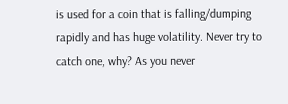is used for a coin that is falling/dumping rapidly and has huge volatility. Never try to catch one, why? As you never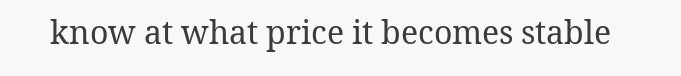know at what price it becomes stable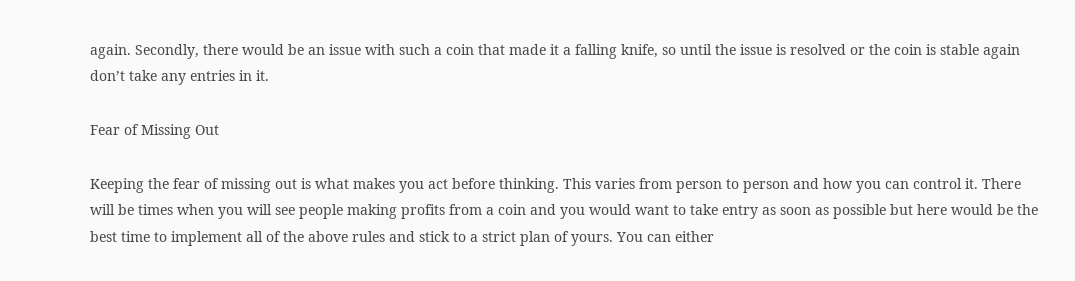again. Secondly, there would be an issue with such a coin that made it a falling knife, so until the issue is resolved or the coin is stable again don’t take any entries in it.

Fear of Missing Out

Keeping the fear of missing out is what makes you act before thinking. This varies from person to person and how you can control it. There will be times when you will see people making profits from a coin and you would want to take entry as soon as possible but here would be the best time to implement all of the above rules and stick to a strict plan of yours. You can either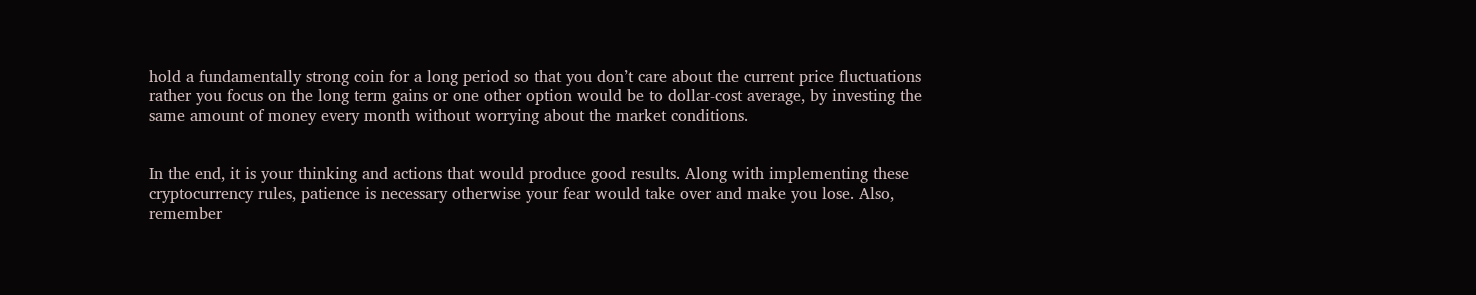hold a fundamentally strong coin for a long period so that you don’t care about the current price fluctuations rather you focus on the long term gains or one other option would be to dollar-cost average, by investing the same amount of money every month without worrying about the market conditions.


In the end, it is your thinking and actions that would produce good results. Along with implementing these cryptocurrency rules, patience is necessary otherwise your fear would take over and make you lose. Also, remember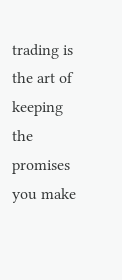trading is the art of keeping the promises you make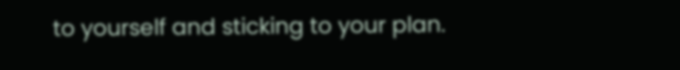to yourself and sticking to your plan.